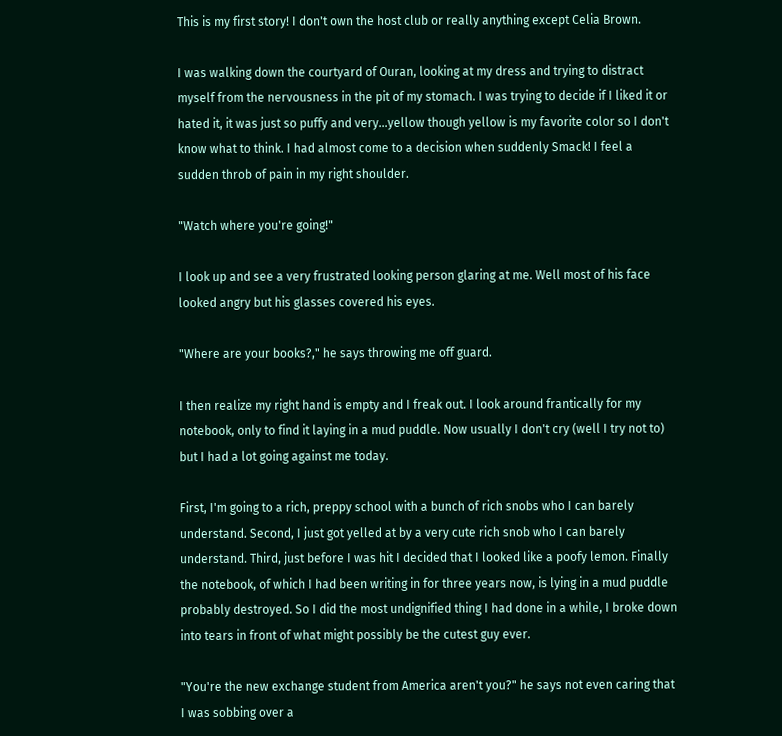This is my first story! I don't own the host club or really anything except Celia Brown.

I was walking down the courtyard of Ouran, looking at my dress and trying to distract myself from the nervousness in the pit of my stomach. I was trying to decide if I liked it or hated it, it was just so puffy and very…yellow though yellow is my favorite color so I don't know what to think. I had almost come to a decision when suddenly Smack! I feel a sudden throb of pain in my right shoulder.

"Watch where you're going!"

I look up and see a very frustrated looking person glaring at me. Well most of his face looked angry but his glasses covered his eyes.

"Where are your books?," he says throwing me off guard.

I then realize my right hand is empty and I freak out. I look around frantically for my notebook, only to find it laying in a mud puddle. Now usually I don't cry (well I try not to) but I had a lot going against me today.

First, I'm going to a rich, preppy school with a bunch of rich snobs who I can barely understand. Second, I just got yelled at by a very cute rich snob who I can barely understand. Third, just before I was hit I decided that I looked like a poofy lemon. Finally the notebook, of which I had been writing in for three years now, is lying in a mud puddle probably destroyed. So I did the most undignified thing I had done in a while, I broke down into tears in front of what might possibly be the cutest guy ever.

"You're the new exchange student from America aren't you?" he says not even caring that I was sobbing over a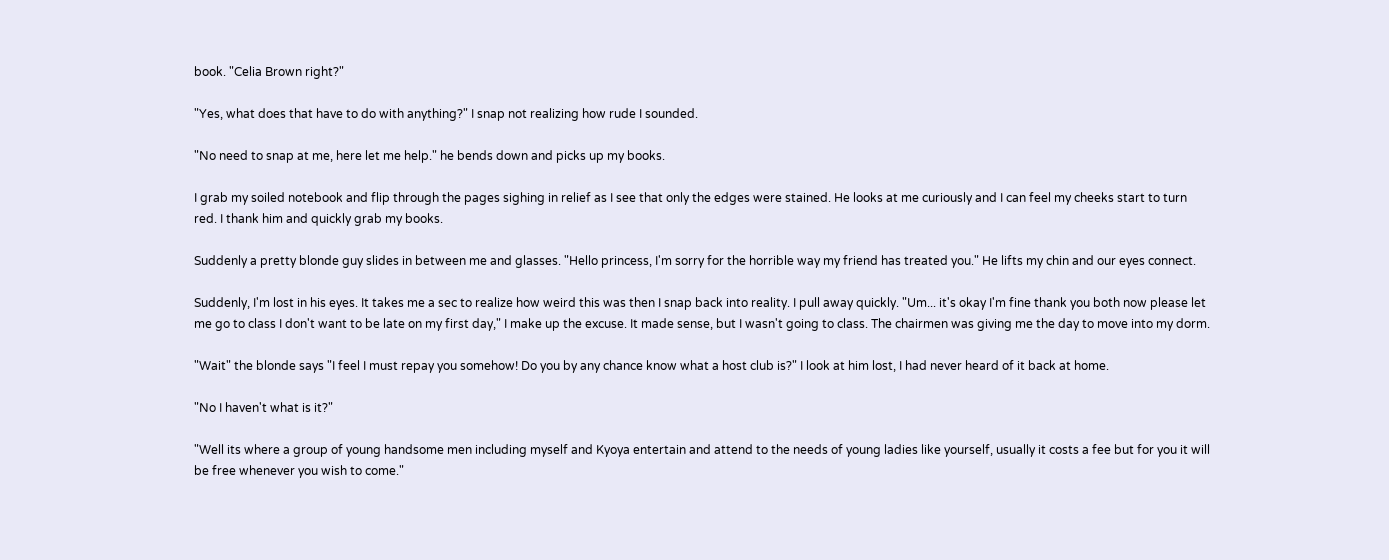book. "Celia Brown right?"

"Yes, what does that have to do with anything?" I snap not realizing how rude I sounded.

"No need to snap at me, here let me help." he bends down and picks up my books.

I grab my soiled notebook and flip through the pages sighing in relief as I see that only the edges were stained. He looks at me curiously and I can feel my cheeks start to turn red. I thank him and quickly grab my books.

Suddenly a pretty blonde guy slides in between me and glasses. "Hello princess, I'm sorry for the horrible way my friend has treated you." He lifts my chin and our eyes connect.

Suddenly, I'm lost in his eyes. It takes me a sec to realize how weird this was then I snap back into reality. I pull away quickly. "Um... it's okay I'm fine thank you both now please let me go to class I don't want to be late on my first day," I make up the excuse. It made sense, but I wasn't going to class. The chairmen was giving me the day to move into my dorm.

"Wait" the blonde says "I feel I must repay you somehow! Do you by any chance know what a host club is?" I look at him lost, I had never heard of it back at home.

"No I haven't what is it?"

"Well its where a group of young handsome men including myself and Kyoya entertain and attend to the needs of young ladies like yourself, usually it costs a fee but for you it will be free whenever you wish to come."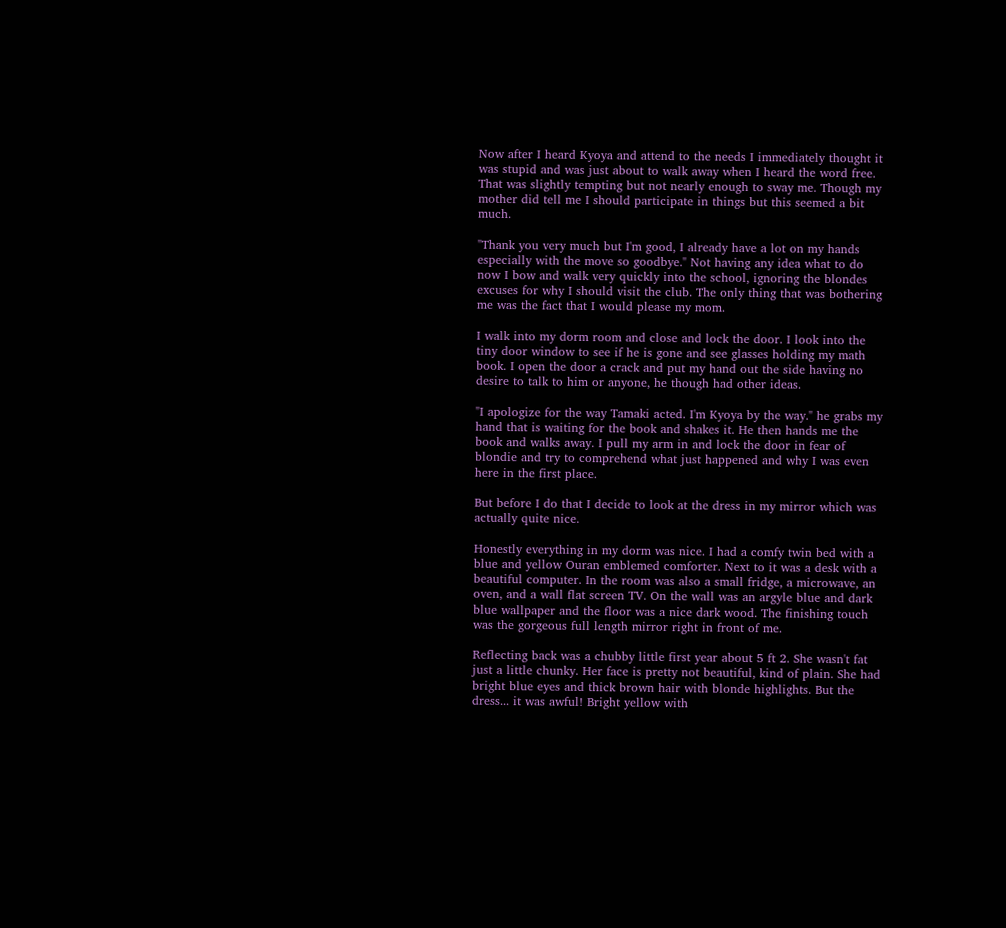Now after I heard Kyoya and attend to the needs I immediately thought it was stupid and was just about to walk away when I heard the word free. That was slightly tempting but not nearly enough to sway me. Though my mother did tell me I should participate in things but this seemed a bit much.

"Thank you very much but I'm good, I already have a lot on my hands especially with the move so goodbye." Not having any idea what to do now I bow and walk very quickly into the school, ignoring the blondes excuses for why I should visit the club. The only thing that was bothering me was the fact that I would please my mom.

I walk into my dorm room and close and lock the door. I look into the tiny door window to see if he is gone and see glasses holding my math book. I open the door a crack and put my hand out the side having no desire to talk to him or anyone, he though had other ideas.

"I apologize for the way Tamaki acted. I'm Kyoya by the way." he grabs my hand that is waiting for the book and shakes it. He then hands me the book and walks away. I pull my arm in and lock the door in fear of blondie and try to comprehend what just happened and why I was even here in the first place.

But before I do that I decide to look at the dress in my mirror which was actually quite nice.

Honestly everything in my dorm was nice. I had a comfy twin bed with a blue and yellow Ouran emblemed comforter. Next to it was a desk with a beautiful computer. In the room was also a small fridge, a microwave, an oven, and a wall flat screen TV. On the wall was an argyle blue and dark blue wallpaper and the floor was a nice dark wood. The finishing touch was the gorgeous full length mirror right in front of me.

Reflecting back was a chubby little first year about 5 ft 2. She wasn't fat just a little chunky. Her face is pretty not beautiful, kind of plain. She had bright blue eyes and thick brown hair with blonde highlights. But the dress... it was awful! Bright yellow with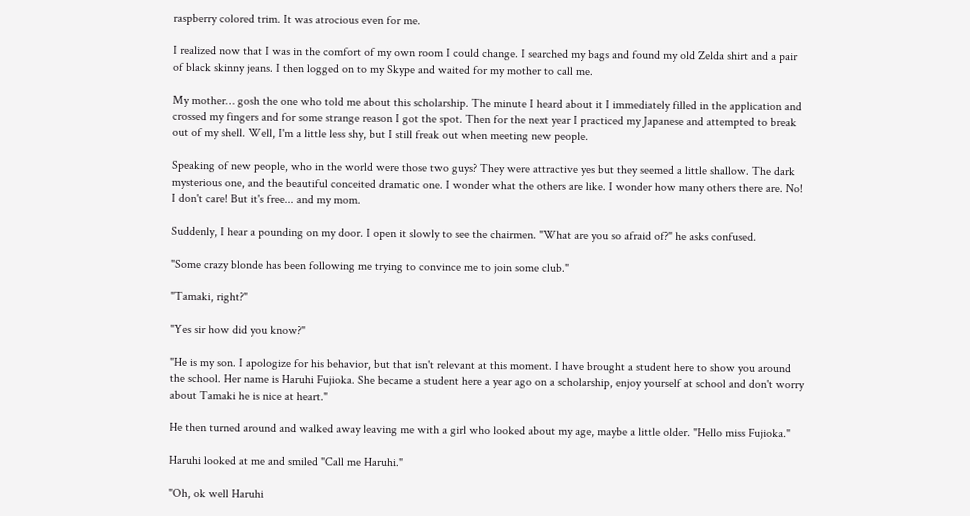raspberry colored trim. It was atrocious even for me.

I realized now that I was in the comfort of my own room I could change. I searched my bags and found my old Zelda shirt and a pair of black skinny jeans. I then logged on to my Skype and waited for my mother to call me.

My mother… gosh the one who told me about this scholarship. The minute I heard about it I immediately filled in the application and crossed my fingers and for some strange reason I got the spot. Then for the next year I practiced my Japanese and attempted to break out of my shell. Well, I'm a little less shy, but I still freak out when meeting new people.

Speaking of new people, who in the world were those two guys? They were attractive yes but they seemed a little shallow. The dark mysterious one, and the beautiful conceited dramatic one. I wonder what the others are like. I wonder how many others there are. No! I don't care! But it's free... and my mom.

Suddenly, I hear a pounding on my door. I open it slowly to see the chairmen. "What are you so afraid of?" he asks confused.

"Some crazy blonde has been following me trying to convince me to join some club."

"Tamaki, right?"

"Yes sir how did you know?"

"He is my son. I apologize for his behavior, but that isn't relevant at this moment. I have brought a student here to show you around the school. Her name is Haruhi Fujioka. She became a student here a year ago on a scholarship, enjoy yourself at school and don't worry about Tamaki he is nice at heart."

He then turned around and walked away leaving me with a girl who looked about my age, maybe a little older. "Hello miss Fujioka."

Haruhi looked at me and smiled "Call me Haruhi."

"Oh, ok well Haruhi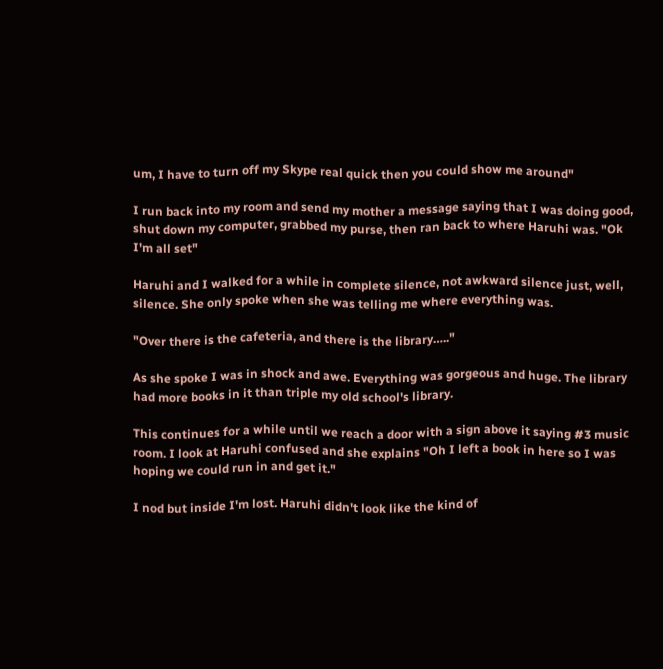um, I have to turn off my Skype real quick then you could show me around"

I run back into my room and send my mother a message saying that I was doing good, shut down my computer, grabbed my purse, then ran back to where Haruhi was. "Ok I'm all set"

Haruhi and I walked for a while in complete silence, not awkward silence just, well, silence. She only spoke when she was telling me where everything was.

"Over there is the cafeteria, and there is the library….."

As she spoke I was in shock and awe. Everything was gorgeous and huge. The library had more books in it than triple my old school's library.

This continues for a while until we reach a door with a sign above it saying #3 music room. I look at Haruhi confused and she explains "Oh I left a book in here so I was hoping we could run in and get it."

I nod but inside I'm lost. Haruhi didn't look like the kind of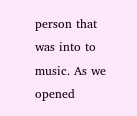person that was into to music. As we opened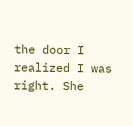the door I realized I was right. She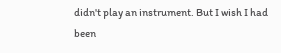didn't play an instrument. But I wish I had been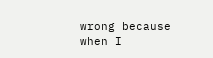wrong because when I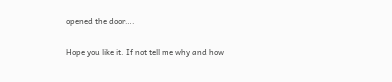opened the door….

Hope you like it. If not tell me why and how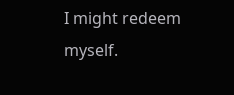I might redeem myself.